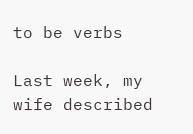to be verbs

Last week, my wife described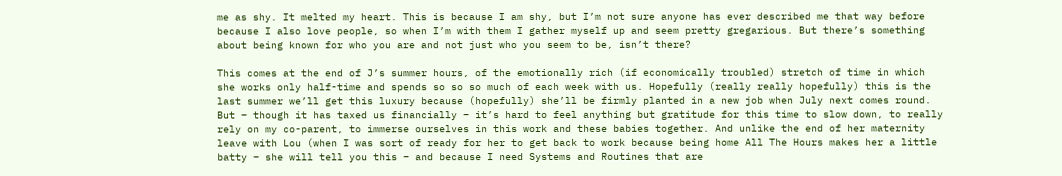me as shy. It melted my heart. This is because I am shy, but I’m not sure anyone has ever described me that way before because I also love people, so when I’m with them I gather myself up and seem pretty gregarious. But there’s something about being known for who you are and not just who you seem to be, isn’t there?

This comes at the end of J’s summer hours, of the emotionally rich (if economically troubled) stretch of time in which she works only half-time and spends so so so much of each week with us. Hopefully (really really hopefully) this is the last summer we’ll get this luxury because (hopefully) she’ll be firmly planted in a new job when July next comes round. But – though it has taxed us financially – it’s hard to feel anything but gratitude for this time to slow down, to really rely on my co-parent, to immerse ourselves in this work and these babies together. And unlike the end of her maternity leave with Lou (when I was sort of ready for her to get back to work because being home All The Hours makes her a little batty – she will tell you this – and because I need Systems and Routines that are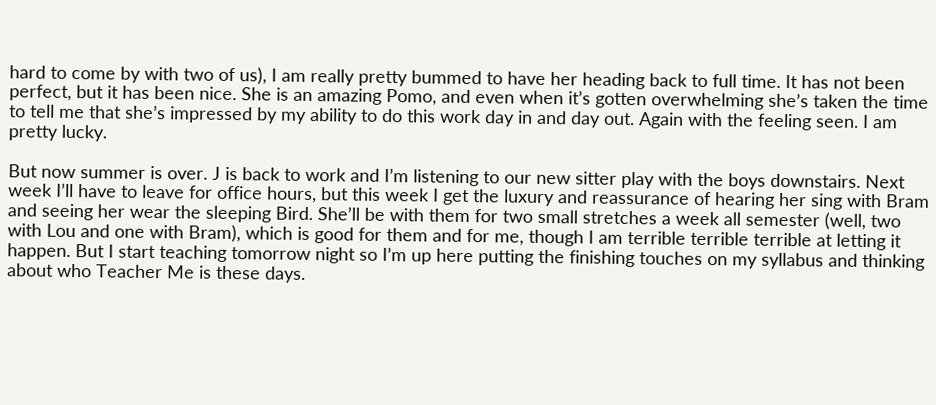hard to come by with two of us), I am really pretty bummed to have her heading back to full time. It has not been perfect, but it has been nice. She is an amazing Pomo, and even when it’s gotten overwhelming she’s taken the time to tell me that she’s impressed by my ability to do this work day in and day out. Again with the feeling seen. I am pretty lucky.

But now summer is over. J is back to work and I’m listening to our new sitter play with the boys downstairs. Next week I’ll have to leave for office hours, but this week I get the luxury and reassurance of hearing her sing with Bram and seeing her wear the sleeping Bird. She’ll be with them for two small stretches a week all semester (well, two with Lou and one with Bram), which is good for them and for me, though I am terrible terrible terrible at letting it happen. But I start teaching tomorrow night so I’m up here putting the finishing touches on my syllabus and thinking about who Teacher Me is these days.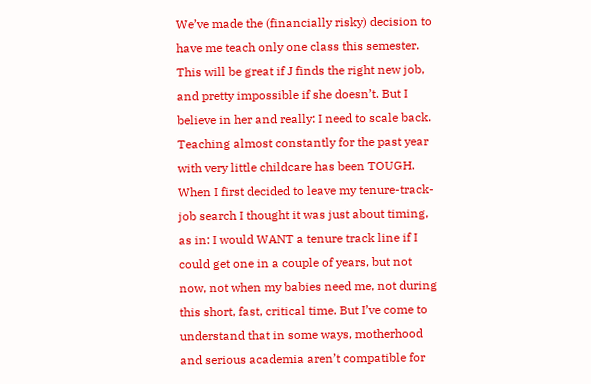We’ve made the (financially risky) decision to have me teach only one class this semester. This will be great if J finds the right new job, and pretty impossible if she doesn’t. But I believe in her and really: I need to scale back. Teaching almost constantly for the past year with very little childcare has been TOUGH. When I first decided to leave my tenure-track-job search I thought it was just about timing, as in: I would WANT a tenure track line if I could get one in a couple of years, but not now, not when my babies need me, not during this short, fast, critical time. But I’ve come to understand that in some ways, motherhood and serious academia aren’t compatible for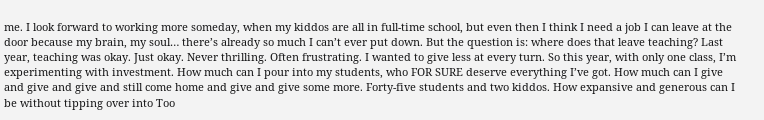me. I look forward to working more someday, when my kiddos are all in full-time school, but even then I think I need a job I can leave at the door because my brain, my soul… there’s already so much I can’t ever put down. But the question is: where does that leave teaching? Last year, teaching was okay. Just okay. Never thrilling. Often frustrating. I wanted to give less at every turn. So this year, with only one class, I’m experimenting with investment. How much can I pour into my students, who FOR SURE deserve everything I’ve got. How much can I give and give and give and still come home and give and give some more. Forty-five students and two kiddos. How expansive and generous can I be without tipping over into Too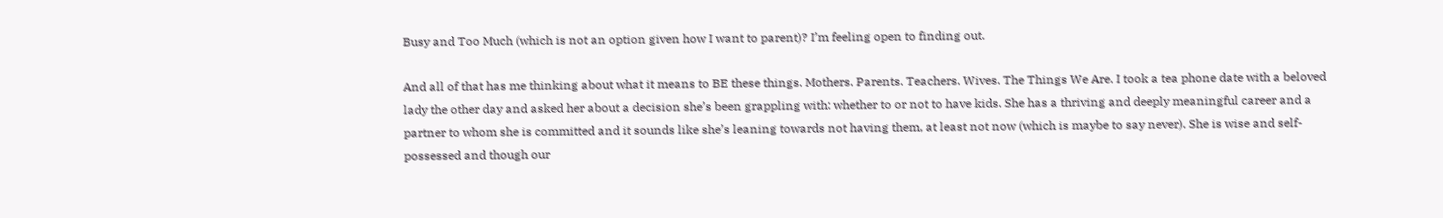Busy and Too Much (which is not an option given how I want to parent)? I’m feeling open to finding out.

And all of that has me thinking about what it means to BE these things. Mothers. Parents. Teachers. Wives. The Things We Are. I took a tea phone date with a beloved lady the other day and asked her about a decision she’s been grappling with: whether to or not to have kids. She has a thriving and deeply meaningful career and a partner to whom she is committed and it sounds like she’s leaning towards not having them, at least not now (which is maybe to say never). She is wise and self-possessed and though our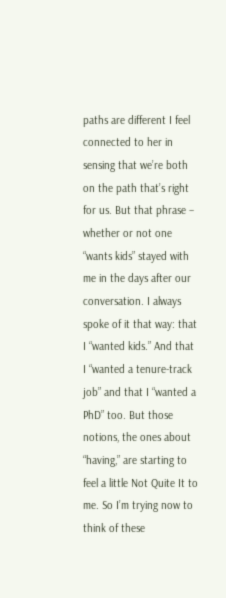paths are different I feel connected to her in sensing that we’re both on the path that’s right for us. But that phrase – whether or not one “wants kids” stayed with me in the days after our conversation. I always spoke of it that way: that I “wanted kids.” And that I “wanted a tenure-track job” and that I “wanted a PhD” too. But those notions, the ones about “having,” are starting to feel a little Not Quite It to me. So I’m trying now to think of these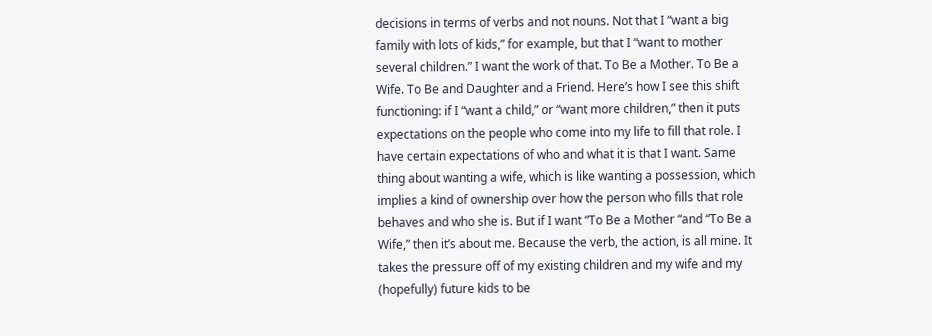decisions in terms of verbs and not nouns. Not that I “want a big family with lots of kids,” for example, but that I “want to mother several children.” I want the work of that. To Be a Mother. To Be a Wife. To Be and Daughter and a Friend. Here’s how I see this shift functioning: if I “want a child,” or “want more children,” then it puts expectations on the people who come into my life to fill that role. I have certain expectations of who and what it is that I want. Same thing about wanting a wife, which is like wanting a possession, which implies a kind of ownership over how the person who fills that role behaves and who she is. But if I want “To Be a Mother “and “To Be a Wife,” then it’s about me. Because the verb, the action, is all mine. It takes the pressure off of my existing children and my wife and my (hopefully) future kids to be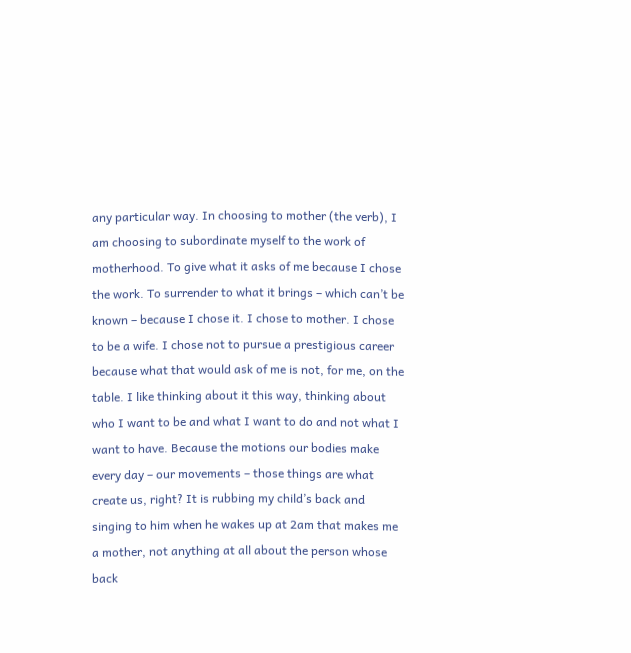any particular way. In choosing to mother (the verb), I am choosing to subordinate myself to the work of motherhood. To give what it asks of me because I chose the work. To surrender to what it brings – which can’t be known – because I chose it. I chose to mother. I chose to be a wife. I chose not to pursue a prestigious career because what that would ask of me is not, for me, on the table. I like thinking about it this way, thinking about who I want to be and what I want to do and not what I want to have. Because the motions our bodies make every day – our movements – those things are what create us, right? It is rubbing my child’s back and singing to him when he wakes up at 2am that makes me a mother, not anything at all about the person whose back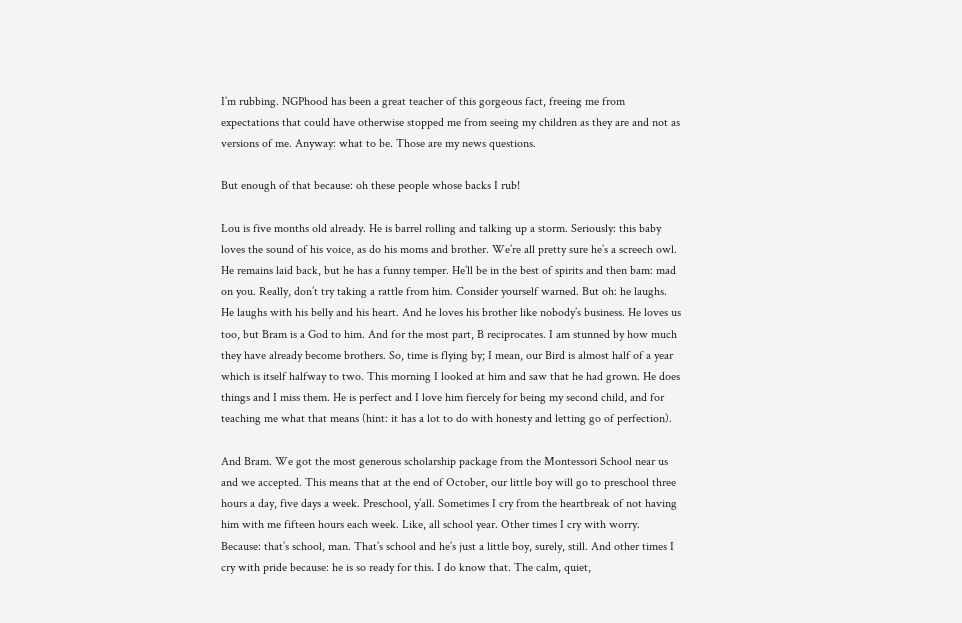I’m rubbing. NGPhood has been a great teacher of this gorgeous fact, freeing me from expectations that could have otherwise stopped me from seeing my children as they are and not as versions of me. Anyway: what to be. Those are my news questions.

But enough of that because: oh these people whose backs I rub!

Lou is five months old already. He is barrel rolling and talking up a storm. Seriously: this baby loves the sound of his voice, as do his moms and brother. We’re all pretty sure he’s a screech owl. He remains laid back, but he has a funny temper. He’ll be in the best of spirits and then bam: mad on you. Really, don’t try taking a rattle from him. Consider yourself warned. But oh: he laughs. He laughs with his belly and his heart. And he loves his brother like nobody’s business. He loves us too, but Bram is a God to him. And for the most part, B reciprocates. I am stunned by how much they have already become brothers. So, time is flying by; I mean, our Bird is almost half of a year which is itself halfway to two. This morning I looked at him and saw that he had grown. He does things and I miss them. He is perfect and I love him fiercely for being my second child, and for teaching me what that means (hint: it has a lot to do with honesty and letting go of perfection).

And Bram. We got the most generous scholarship package from the Montessori School near us and we accepted. This means that at the end of October, our little boy will go to preschool three hours a day, five days a week. Preschool, y’all. Sometimes I cry from the heartbreak of not having him with me fifteen hours each week. Like, all school year. Other times I cry with worry. Because: that’s school, man. That’s school and he’s just a little boy, surely, still. And other times I cry with pride because: he is so ready for this. I do know that. The calm, quiet,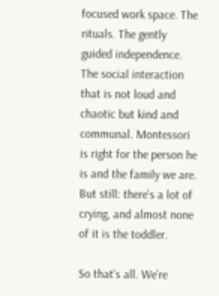focused work space. The rituals. The gently guided independence. The social interaction that is not loud and chaotic but kind and communal. Montessori is right for the person he is and the family we are. But still: there’s a lot of crying, and almost none of it is the toddler.

So that’s all. We’re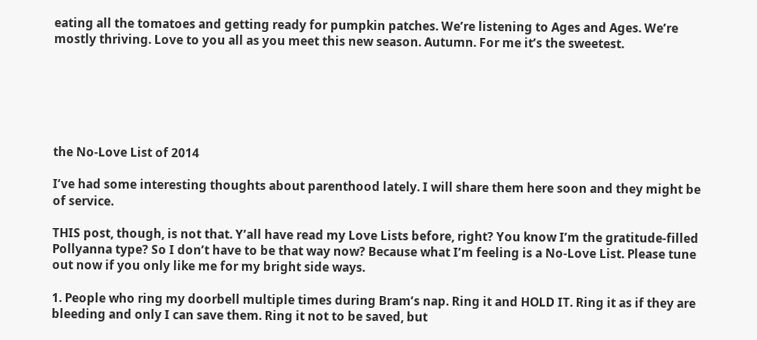eating all the tomatoes and getting ready for pumpkin patches. We’re listening to Ages and Ages. We’re mostly thriving. Love to you all as you meet this new season. Autumn. For me it’s the sweetest.






the No-Love List of 2014

I’ve had some interesting thoughts about parenthood lately. I will share them here soon and they might be of service.

THIS post, though, is not that. Y’all have read my Love Lists before, right? You know I’m the gratitude-filled Pollyanna type? So I don’t have to be that way now? Because what I’m feeling is a No-Love List. Please tune out now if you only like me for my bright side ways.

1. People who ring my doorbell multiple times during Bram’s nap. Ring it and HOLD IT. Ring it as if they are bleeding and only I can save them. Ring it not to be saved, but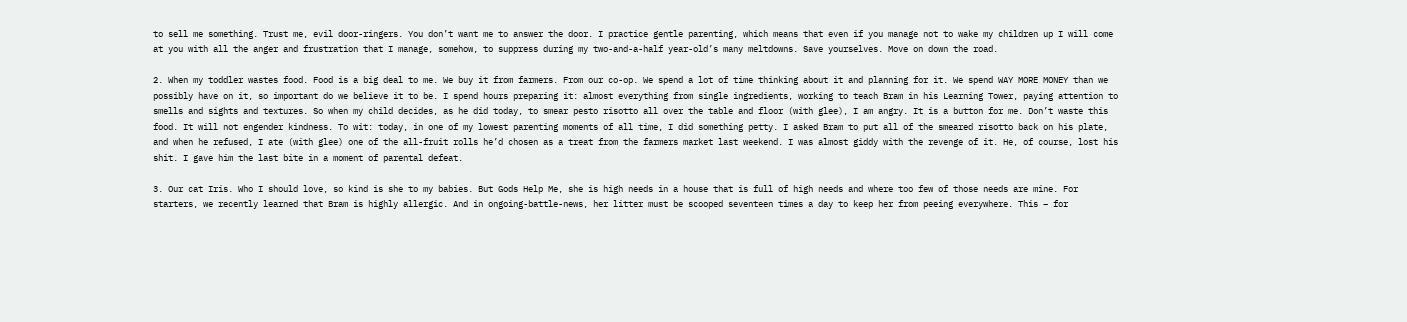to sell me something. Trust me, evil door-ringers. You don’t want me to answer the door. I practice gentle parenting, which means that even if you manage not to wake my children up I will come at you with all the anger and frustration that I manage, somehow, to suppress during my two-and-a-half year-old’s many meltdowns. Save yourselves. Move on down the road.

2. When my toddler wastes food. Food is a big deal to me. We buy it from farmers. From our co-op. We spend a lot of time thinking about it and planning for it. We spend WAY MORE MONEY than we possibly have on it, so important do we believe it to be. I spend hours preparing it: almost everything from single ingredients, working to teach Bram in his Learning Tower, paying attention to smells and sights and textures. So when my child decides, as he did today, to smear pesto risotto all over the table and floor (with glee), I am angry. It is a button for me. Don’t waste this food. It will not engender kindness. To wit: today, in one of my lowest parenting moments of all time, I did something petty. I asked Bram to put all of the smeared risotto back on his plate, and when he refused, I ate (with glee) one of the all-fruit rolls he’d chosen as a treat from the farmers market last weekend. I was almost giddy with the revenge of it. He, of course, lost his shit. I gave him the last bite in a moment of parental defeat.

3. Our cat Iris. Who I should love, so kind is she to my babies. But Gods Help Me, she is high needs in a house that is full of high needs and where too few of those needs are mine. For starters, we recently learned that Bram is highly allergic. And in ongoing-battle-news, her litter must be scooped seventeen times a day to keep her from peeing everywhere. This – for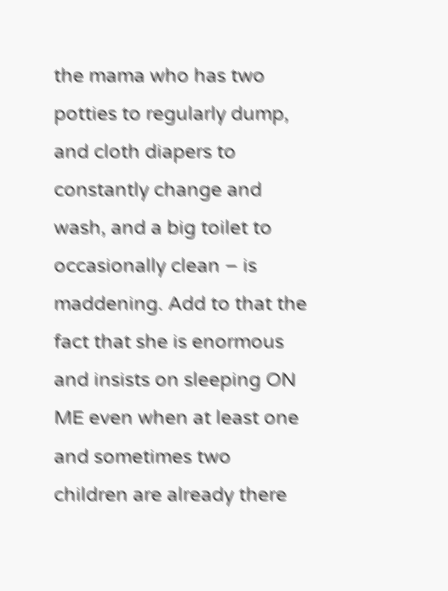the mama who has two potties to regularly dump, and cloth diapers to constantly change and wash, and a big toilet to occasionally clean – is maddening. Add to that the fact that she is enormous and insists on sleeping ON ME even when at least one and sometimes two children are already there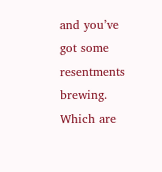and you’ve got some resentments brewing. Which are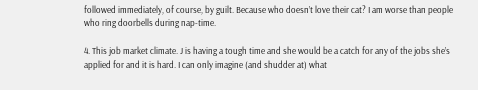followed immediately, of course, by guilt. Because who doesn’t love their cat? I am worse than people who ring doorbells during nap-time.

4. This job market climate. J is having a tough time and she would be a catch for any of the jobs she’s applied for and it is hard. I can only imagine (and shudder at) what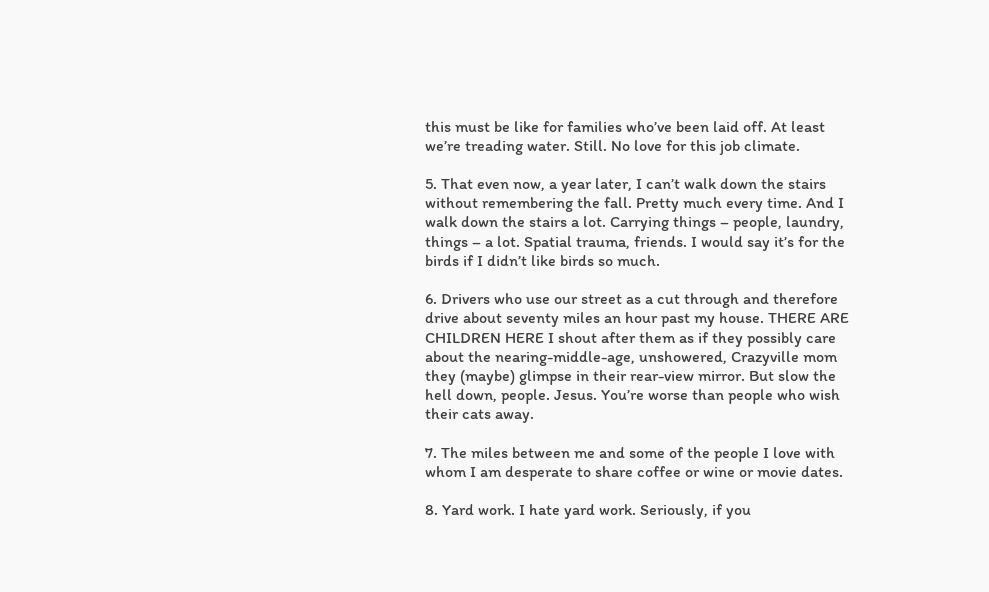this must be like for families who’ve been laid off. At least we’re treading water. Still. No love for this job climate.

5. That even now, a year later, I can’t walk down the stairs without remembering the fall. Pretty much every time. And I walk down the stairs a lot. Carrying things – people, laundry, things – a lot. Spatial trauma, friends. I would say it’s for the birds if I didn’t like birds so much.

6. Drivers who use our street as a cut through and therefore drive about seventy miles an hour past my house. THERE ARE CHILDREN HERE I shout after them as if they possibly care about the nearing-middle-age, unshowered, Crazyville mom they (maybe) glimpse in their rear-view mirror. But slow the hell down, people. Jesus. You’re worse than people who wish their cats away.

7. The miles between me and some of the people I love with whom I am desperate to share coffee or wine or movie dates.

8. Yard work. I hate yard work. Seriously, if you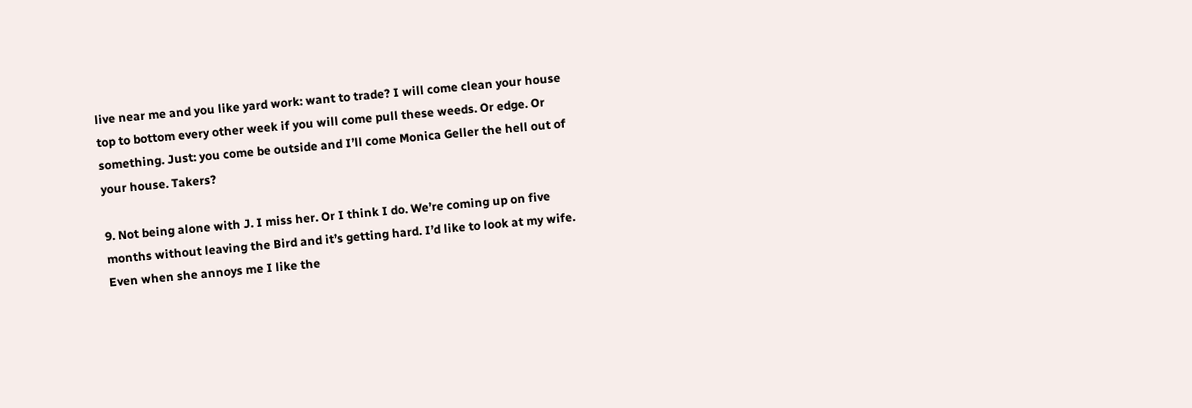live near me and you like yard work: want to trade? I will come clean your house top to bottom every other week if you will come pull these weeds. Or edge. Or something. Just: you come be outside and I’ll come Monica Geller the hell out of your house. Takers?

9. Not being alone with J. I miss her. Or I think I do. We’re coming up on five months without leaving the Bird and it’s getting hard. I’d like to look at my wife. Even when she annoys me I like the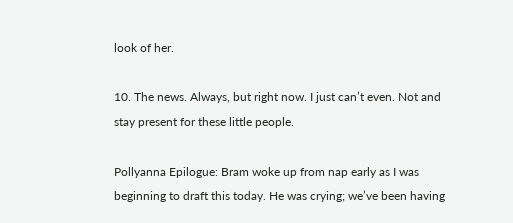look of her.

10. The news. Always, but right now. I just can’t even. Not and stay present for these little people.

Pollyanna Epilogue: Bram woke up from nap early as I was beginning to draft this today. He was crying; we’ve been having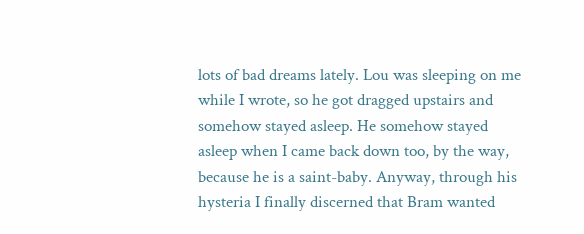lots of bad dreams lately. Lou was sleeping on me while I wrote, so he got dragged upstairs and somehow stayed asleep. He somehow stayed asleep when I came back down too, by the way, because he is a saint-baby. Anyway, through his hysteria I finally discerned that Bram wanted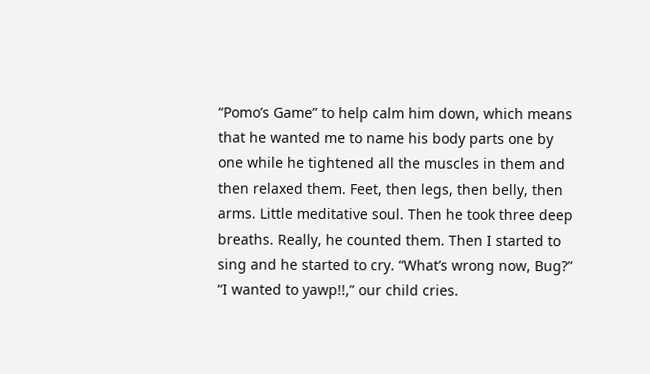“Pomo’s Game” to help calm him down, which means that he wanted me to name his body parts one by one while he tightened all the muscles in them and then relaxed them. Feet, then legs, then belly, then arms. Little meditative soul. Then he took three deep breaths. Really, he counted them. Then I started to sing and he started to cry. “What’s wrong now, Bug?” “I wanted to yawp!!,” our child cries.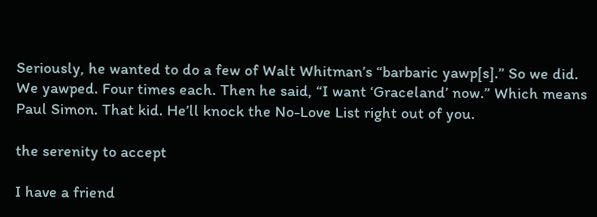Seriously, he wanted to do a few of Walt Whitman’s “barbaric yawp[s].” So we did. We yawped. Four times each. Then he said, “I want ‘Graceland’ now.” Which means Paul Simon. That kid. He’ll knock the No-Love List right out of you.

the serenity to accept

I have a friend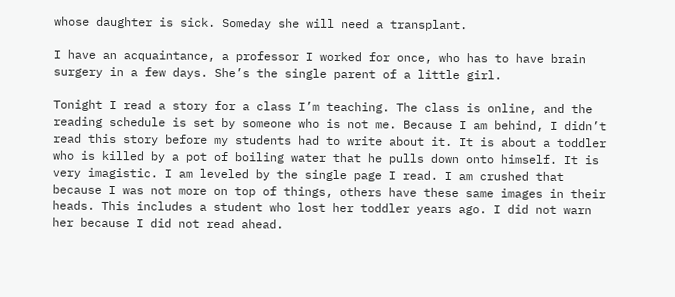whose daughter is sick. Someday she will need a transplant.

I have an acquaintance, a professor I worked for once, who has to have brain surgery in a few days. She’s the single parent of a little girl.

Tonight I read a story for a class I’m teaching. The class is online, and the reading schedule is set by someone who is not me. Because I am behind, I didn’t read this story before my students had to write about it. It is about a toddler who is killed by a pot of boiling water that he pulls down onto himself. It is very imagistic. I am leveled by the single page I read. I am crushed that because I was not more on top of things, others have these same images in their heads. This includes a student who lost her toddler years ago. I did not warn her because I did not read ahead.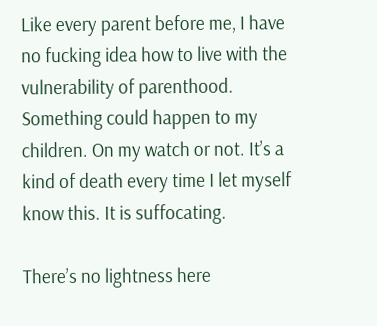Like every parent before me, I have no fucking idea how to live with the vulnerability of parenthood. Something could happen to my children. On my watch or not. It’s a kind of death every time I let myself know this. It is suffocating.

There’s no lightness here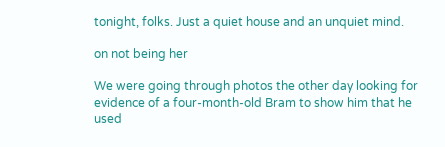tonight, folks. Just a quiet house and an unquiet mind.

on not being her

We were going through photos the other day looking for evidence of a four-month-old Bram to show him that he used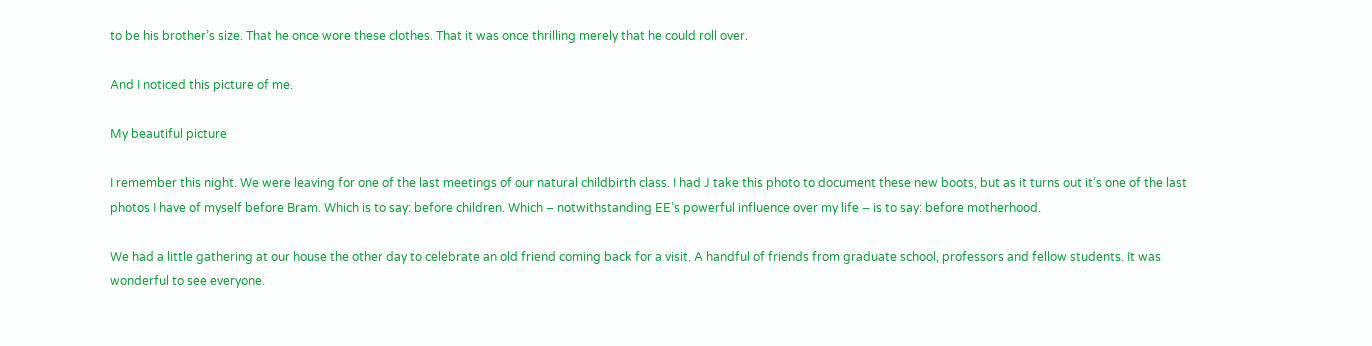to be his brother’s size. That he once wore these clothes. That it was once thrilling merely that he could roll over.

And I noticed this picture of me.

My beautiful picture

I remember this night. We were leaving for one of the last meetings of our natural childbirth class. I had J take this photo to document these new boots, but as it turns out it’s one of the last photos I have of myself before Bram. Which is to say: before children. Which – notwithstanding EE’s powerful influence over my life – is to say: before motherhood.

We had a little gathering at our house the other day to celebrate an old friend coming back for a visit. A handful of friends from graduate school, professors and fellow students. It was wonderful to see everyone.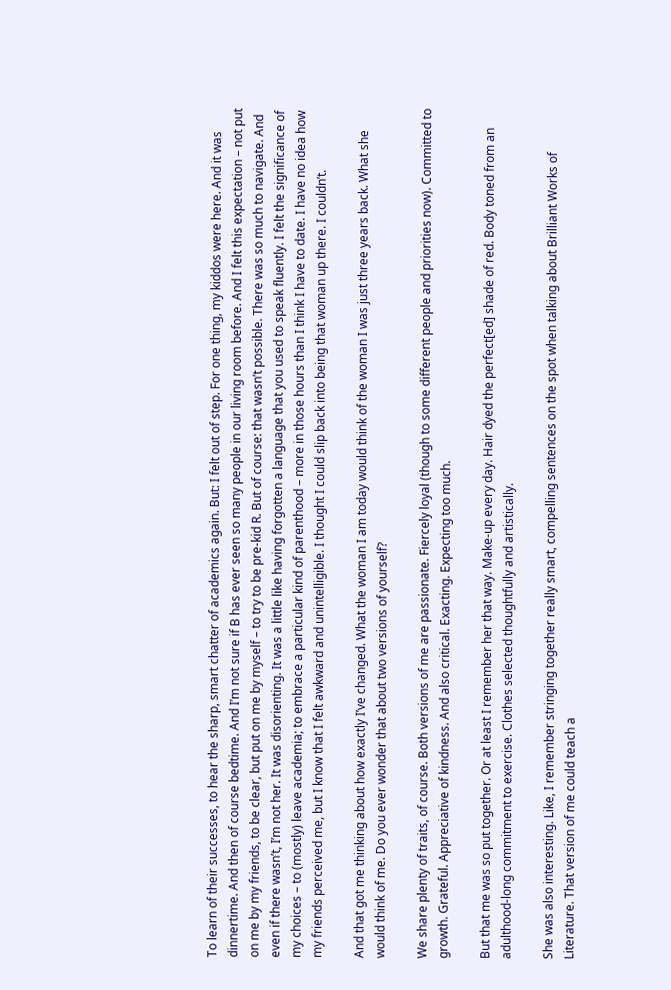To learn of their successes, to hear the sharp, smart chatter of academics again. But: I felt out of step. For one thing, my kiddos were here. And it was dinnertime. And then of course bedtime. And I’m not sure if B has ever seen so many people in our living room before. And I felt this expectation – not put on me by my friends, to be clear, but put on me by myself – to try to be pre-kid R. But of course: that wasn’t possible. There was so much to navigate. And even if there wasn’t, I’m not her. It was disorienting. It was a little like having forgotten a language that you used to speak fluently. I felt the significance of my choices – to (mostly) leave academia; to embrace a particular kind of parenthood – more in those hours than I think I have to date. I have no idea how my friends perceived me, but I know that I felt awkward and unintelligible. I thought I could slip back into being that woman up there. I couldn’t.

And that got me thinking about how exactly I’ve changed. What the woman I am today would think of the woman I was just three years back. What she would think of me. Do you ever wonder that about two versions of yourself?

We share plenty of traits, of course. Both versions of me are passionate. Fiercely loyal (though to some different people and priorities now). Committed to growth. Grateful. Appreciative of kindness. And also critical. Exacting. Expecting too much.

But that me was so put together. Or at least I remember her that way. Make-up every day. Hair dyed the perfect[ed] shade of red. Body toned from an adulthood-long commitment to exercise. Clothes selected thoughtfully and artistically.

She was also interesting. Like, I remember stringing together really smart, compelling sentences on the spot when talking about Brilliant Works of Literature. That version of me could teach a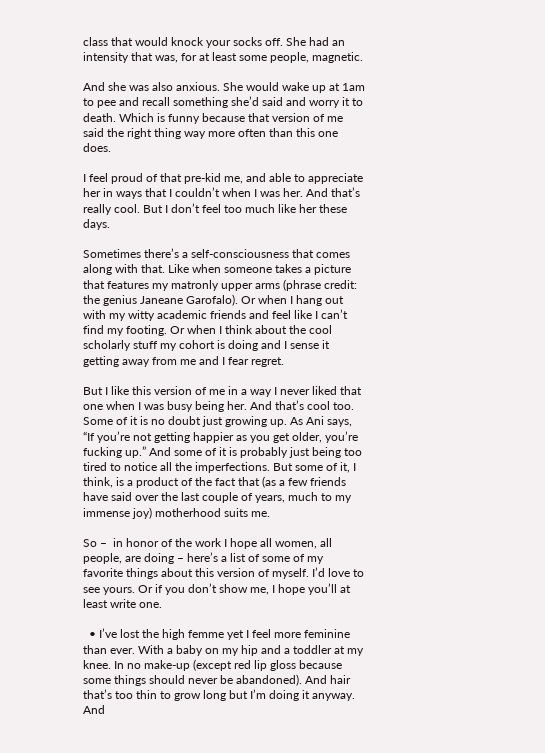class that would knock your socks off. She had an intensity that was, for at least some people, magnetic.

And she was also anxious. She would wake up at 1am to pee and recall something she’d said and worry it to death. Which is funny because that version of me said the right thing way more often than this one does.

I feel proud of that pre-kid me, and able to appreciate her in ways that I couldn’t when I was her. And that’s really cool. But I don’t feel too much like her these days.

Sometimes there’s a self-consciousness that comes along with that. Like when someone takes a picture that features my matronly upper arms (phrase credit: the genius Janeane Garofalo). Or when I hang out with my witty academic friends and feel like I can’t find my footing. Or when I think about the cool scholarly stuff my cohort is doing and I sense it getting away from me and I fear regret.

But I like this version of me in a way I never liked that one when I was busy being her. And that’s cool too. Some of it is no doubt just growing up. As Ani says, “If you’re not getting happier as you get older, you’re fucking up.” And some of it is probably just being too tired to notice all the imperfections. But some of it, I think, is a product of the fact that (as a few friends have said over the last couple of years, much to my immense joy) motherhood suits me.

So –  in honor of the work I hope all women, all people, are doing – here’s a list of some of my favorite things about this version of myself. I’d love to see yours. Or if you don’t show me, I hope you’ll at least write one.

  • I’ve lost the high femme yet I feel more feminine than ever. With a baby on my hip and a toddler at my knee. In no make-up (except red lip gloss because some things should never be abandoned). And hair that’s too thin to grow long but I’m doing it anyway. And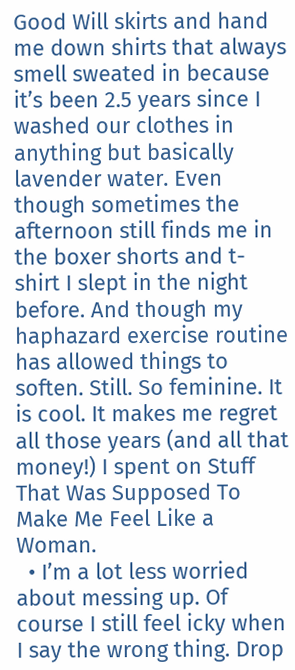Good Will skirts and hand me down shirts that always smell sweated in because it’s been 2.5 years since I washed our clothes in anything but basically lavender water. Even though sometimes the afternoon still finds me in the boxer shorts and t-shirt I slept in the night before. And though my haphazard exercise routine has allowed things to soften. Still. So feminine. It is cool. It makes me regret all those years (and all that money!) I spent on Stuff That Was Supposed To Make Me Feel Like a Woman.
  • I’m a lot less worried about messing up. Of course I still feel icky when I say the wrong thing. Drop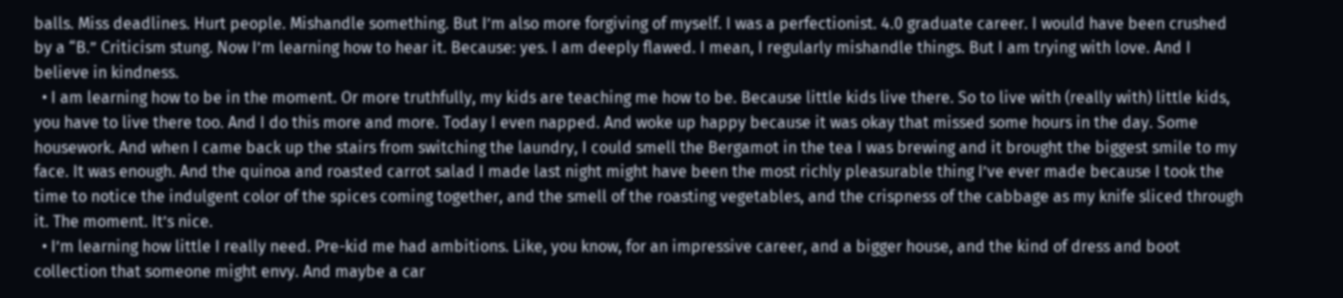balls. Miss deadlines. Hurt people. Mishandle something. But I’m also more forgiving of myself. I was a perfectionist. 4.0 graduate career. I would have been crushed by a “B.” Criticism stung. Now I’m learning how to hear it. Because: yes. I am deeply flawed. I mean, I regularly mishandle things. But I am trying with love. And I believe in kindness.
  • I am learning how to be in the moment. Or more truthfully, my kids are teaching me how to be. Because little kids live there. So to live with (really with) little kids, you have to live there too. And I do this more and more. Today I even napped. And woke up happy because it was okay that missed some hours in the day. Some housework. And when I came back up the stairs from switching the laundry, I could smell the Bergamot in the tea I was brewing and it brought the biggest smile to my face. It was enough. And the quinoa and roasted carrot salad I made last night might have been the most richly pleasurable thing I’ve ever made because I took the time to notice the indulgent color of the spices coming together, and the smell of the roasting vegetables, and the crispness of the cabbage as my knife sliced through it. The moment. It’s nice.
  • I’m learning how little I really need. Pre-kid me had ambitions. Like, you know, for an impressive career, and a bigger house, and the kind of dress and boot collection that someone might envy. And maybe a car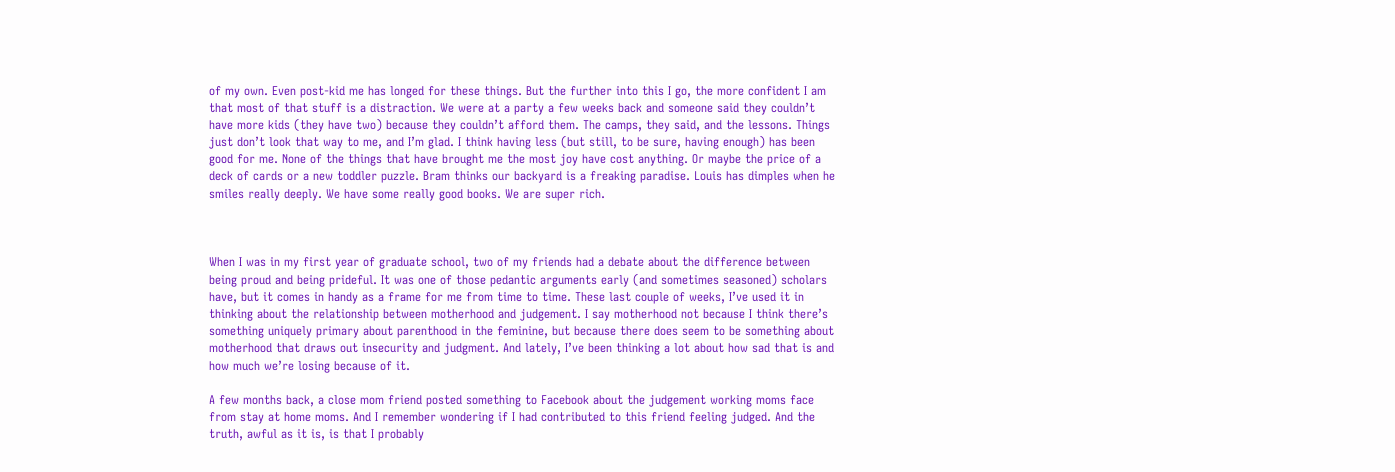of my own. Even post-kid me has longed for these things. But the further into this I go, the more confident I am that most of that stuff is a distraction. We were at a party a few weeks back and someone said they couldn’t have more kids (they have two) because they couldn’t afford them. The camps, they said, and the lessons. Things just don’t look that way to me, and I’m glad. I think having less (but still, to be sure, having enough) has been good for me. None of the things that have brought me the most joy have cost anything. Or maybe the price of a deck of cards or a new toddler puzzle. Bram thinks our backyard is a freaking paradise. Louis has dimples when he smiles really deeply. We have some really good books. We are super rich.



When I was in my first year of graduate school, two of my friends had a debate about the difference between being proud and being prideful. It was one of those pedantic arguments early (and sometimes seasoned) scholars have, but it comes in handy as a frame for me from time to time. These last couple of weeks, I’ve used it in thinking about the relationship between motherhood and judgement. I say motherhood not because I think there’s something uniquely primary about parenthood in the feminine, but because there does seem to be something about motherhood that draws out insecurity and judgment. And lately, I’ve been thinking a lot about how sad that is and how much we’re losing because of it.

A few months back, a close mom friend posted something to Facebook about the judgement working moms face from stay at home moms. And I remember wondering if I had contributed to this friend feeling judged. And the truth, awful as it is, is that I probably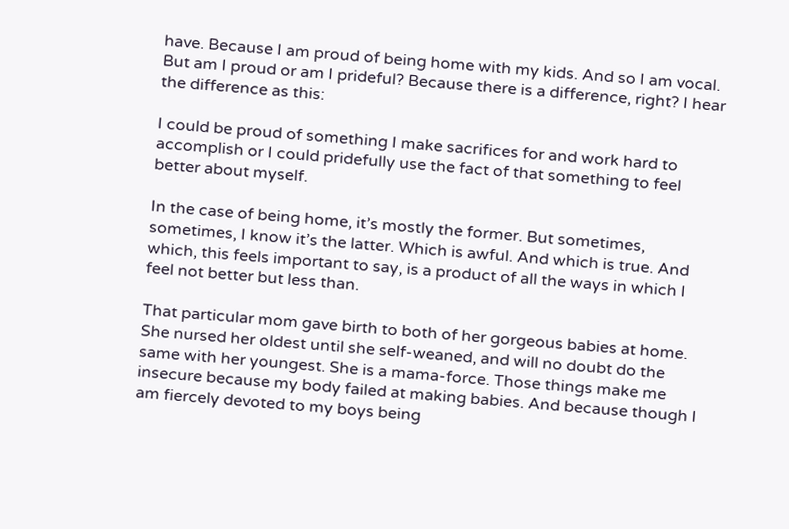have. Because I am proud of being home with my kids. And so I am vocal. But am I proud or am I prideful? Because there is a difference, right? I hear the difference as this:

I could be proud of something I make sacrifices for and work hard to accomplish or I could pridefully use the fact of that something to feel better about myself.

In the case of being home, it’s mostly the former. But sometimes, sometimes, I know it’s the latter. Which is awful. And which is true. And which, this feels important to say, is a product of all the ways in which I feel not better but less than.

That particular mom gave birth to both of her gorgeous babies at home. She nursed her oldest until she self-weaned, and will no doubt do the same with her youngest. She is a mama-force. Those things make me insecure because my body failed at making babies. And because though I am fiercely devoted to my boys being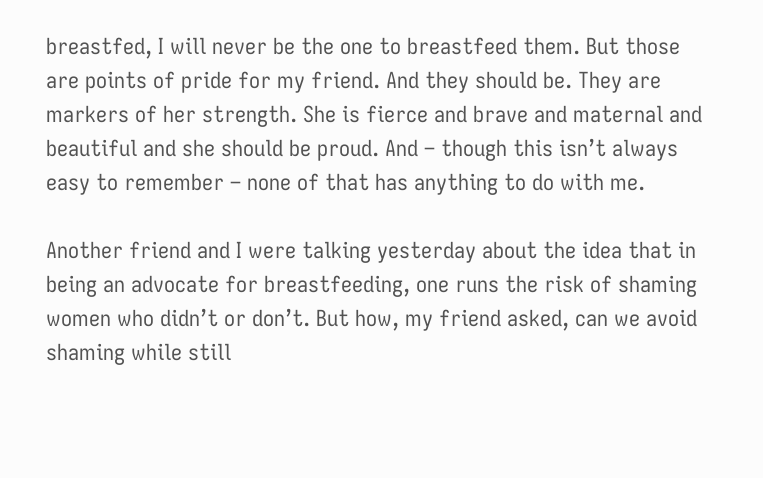breastfed, I will never be the one to breastfeed them. But those are points of pride for my friend. And they should be. They are markers of her strength. She is fierce and brave and maternal and beautiful and she should be proud. And – though this isn’t always easy to remember – none of that has anything to do with me.

Another friend and I were talking yesterday about the idea that in being an advocate for breastfeeding, one runs the risk of shaming women who didn’t or don’t. But how, my friend asked, can we avoid shaming while still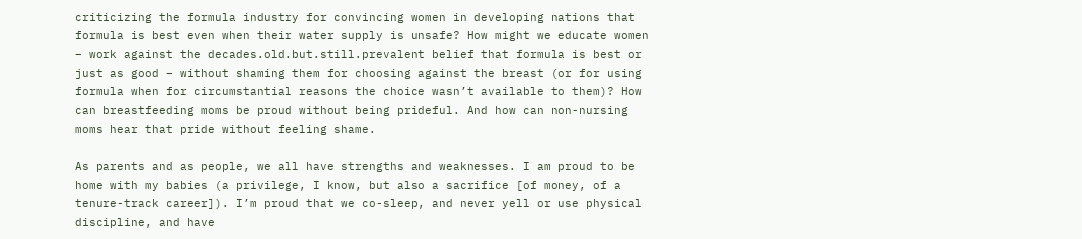criticizing the formula industry for convincing women in developing nations that formula is best even when their water supply is unsafe? How might we educate women – work against the decades.old.but.still.prevalent belief that formula is best or just as good – without shaming them for choosing against the breast (or for using formula when for circumstantial reasons the choice wasn’t available to them)? How can breastfeeding moms be proud without being prideful. And how can non-nursing moms hear that pride without feeling shame.

As parents and as people, we all have strengths and weaknesses. I am proud to be home with my babies (a privilege, I know, but also a sacrifice [of money, of a tenure-track career]). I’m proud that we co-sleep, and never yell or use physical discipline, and have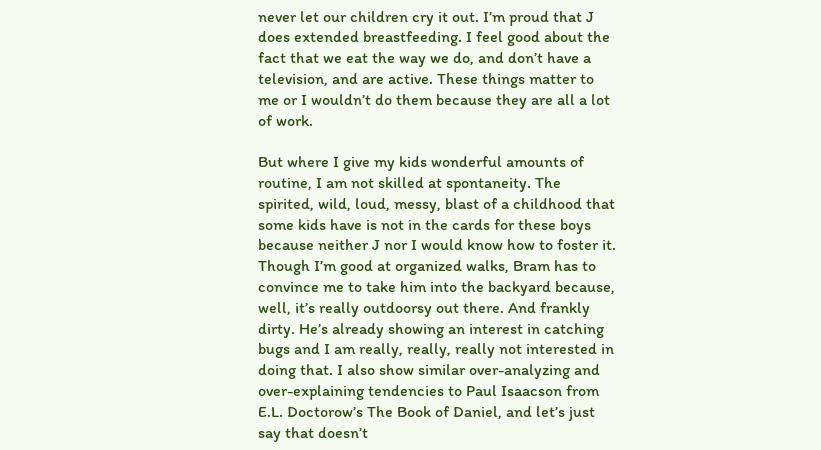never let our children cry it out. I’m proud that J does extended breastfeeding. I feel good about the fact that we eat the way we do, and don’t have a television, and are active. These things matter to me or I wouldn’t do them because they are all a lot of work.

But where I give my kids wonderful amounts of routine, I am not skilled at spontaneity. The spirited, wild, loud, messy, blast of a childhood that some kids have is not in the cards for these boys because neither J nor I would know how to foster it. Though I’m good at organized walks, Bram has to convince me to take him into the backyard because, well, it’s really outdoorsy out there. And frankly dirty. He’s already showing an interest in catching bugs and I am really, really, really not interested in doing that. I also show similar over-analyzing and over-explaining tendencies to Paul Isaacson from E.L. Doctorow’s The Book of Daniel, and let’s just say that doesn’t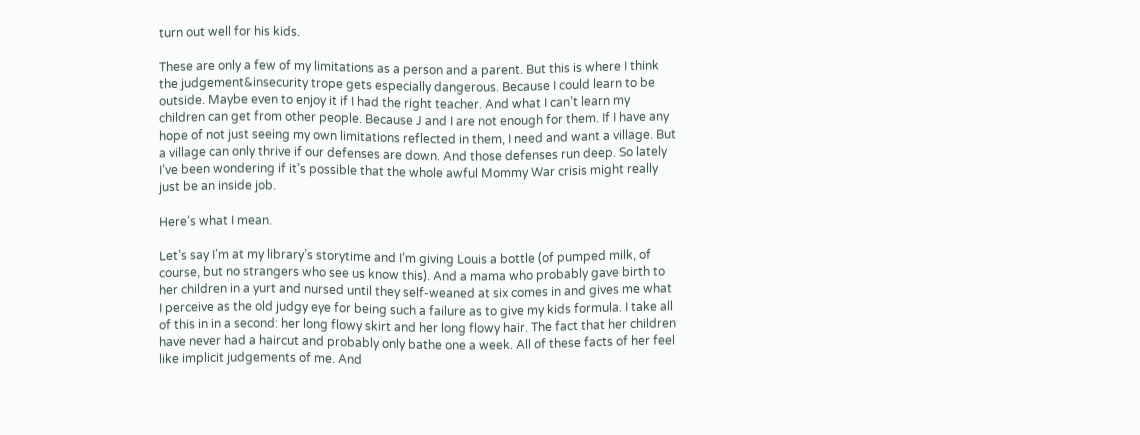turn out well for his kids.

These are only a few of my limitations as a person and a parent. But this is where I think the judgement&insecurity trope gets especially dangerous. Because I could learn to be outside. Maybe even to enjoy it if I had the right teacher. And what I can’t learn my children can get from other people. Because J and I are not enough for them. If I have any hope of not just seeing my own limitations reflected in them, I need and want a village. But a village can only thrive if our defenses are down. And those defenses run deep. So lately I’ve been wondering if it’s possible that the whole awful Mommy War crisis might really just be an inside job.

Here’s what I mean.

Let’s say I’m at my library’s storytime and I’m giving Louis a bottle (of pumped milk, of course, but no strangers who see us know this). And a mama who probably gave birth to her children in a yurt and nursed until they self-weaned at six comes in and gives me what I perceive as the old judgy eye for being such a failure as to give my kids formula. I take all of this in in a second: her long flowy skirt and her long flowy hair. The fact that her children have never had a haircut and probably only bathe one a week. All of these facts of her feel like implicit judgements of me. And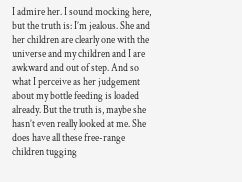I admire her. I sound mocking here, but the truth is: I’m jealous. She and her children are clearly one with the universe and my children and I are awkward and out of step. And so what I perceive as her judgement about my bottle feeding is loaded already. But the truth is, maybe she hasn’t even really looked at me. She does have all these free-range children tugging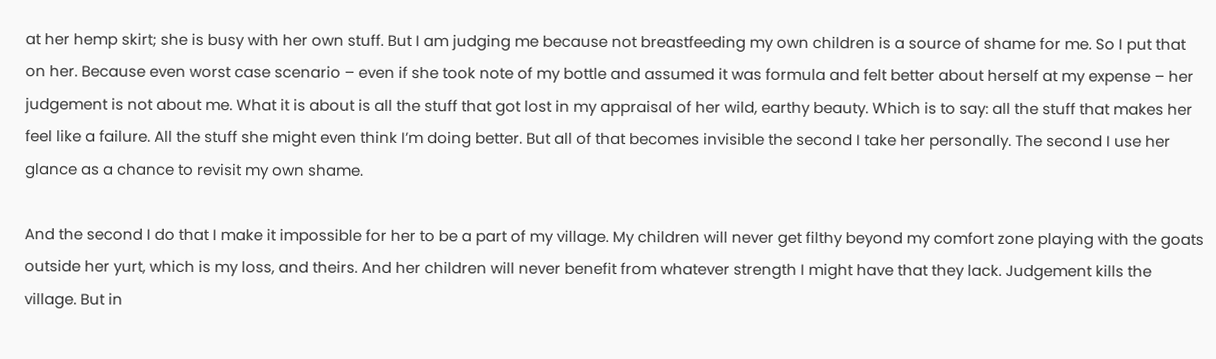at her hemp skirt; she is busy with her own stuff. But I am judging me because not breastfeeding my own children is a source of shame for me. So I put that on her. Because even worst case scenario – even if she took note of my bottle and assumed it was formula and felt better about herself at my expense – her judgement is not about me. What it is about is all the stuff that got lost in my appraisal of her wild, earthy beauty. Which is to say: all the stuff that makes her feel like a failure. All the stuff she might even think I’m doing better. But all of that becomes invisible the second I take her personally. The second I use her glance as a chance to revisit my own shame.

And the second I do that I make it impossible for her to be a part of my village. My children will never get filthy beyond my comfort zone playing with the goats outside her yurt, which is my loss, and theirs. And her children will never benefit from whatever strength I might have that they lack. Judgement kills the village. But in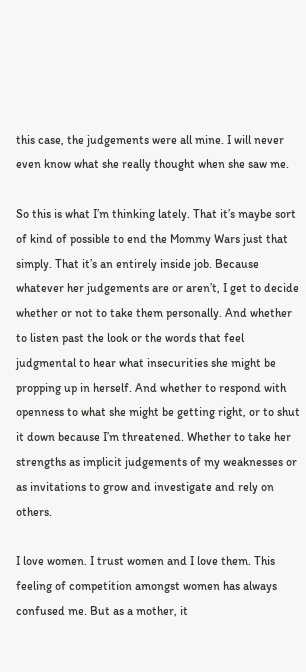this case, the judgements were all mine. I will never even know what she really thought when she saw me.

So this is what I’m thinking lately. That it’s maybe sort of kind of possible to end the Mommy Wars just that simply. That it’s an entirely inside job. Because whatever her judgements are or aren’t, I get to decide whether or not to take them personally. And whether to listen past the look or the words that feel judgmental to hear what insecurities she might be propping up in herself. And whether to respond with openness to what she might be getting right, or to shut it down because I’m threatened. Whether to take her strengths as implicit judgements of my weaknesses or as invitations to grow and investigate and rely on others.

I love women. I trust women and I love them. This feeling of competition amongst women has always confused me. But as a mother, it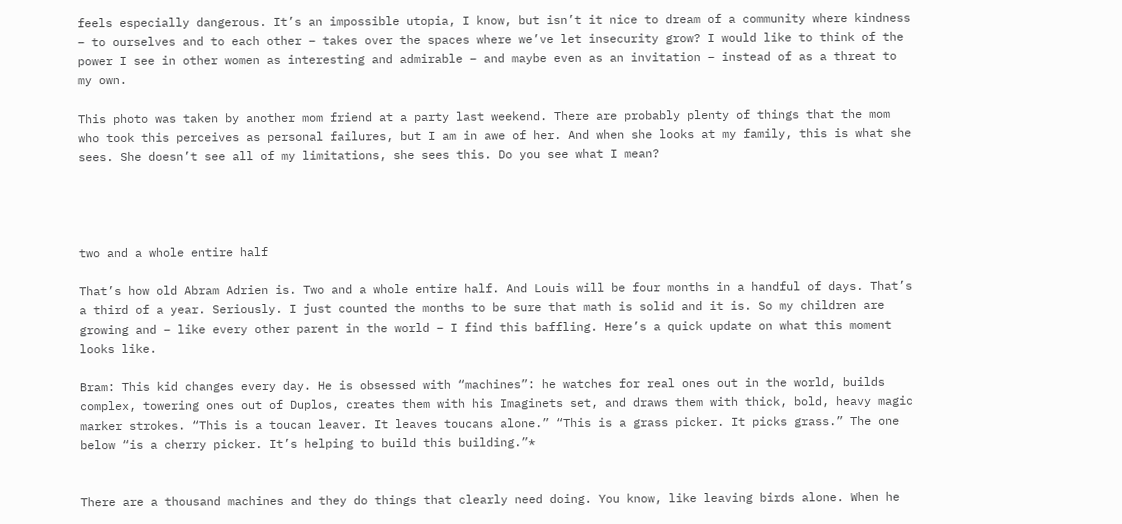feels especially dangerous. It’s an impossible utopia, I know, but isn’t it nice to dream of a community where kindness – to ourselves and to each other – takes over the spaces where we’ve let insecurity grow? I would like to think of the power I see in other women as interesting and admirable – and maybe even as an invitation – instead of as a threat to my own.

This photo was taken by another mom friend at a party last weekend. There are probably plenty of things that the mom who took this perceives as personal failures, but I am in awe of her. And when she looks at my family, this is what she sees. She doesn’t see all of my limitations, she sees this. Do you see what I mean?




two and a whole entire half

That’s how old Abram Adrien is. Two and a whole entire half. And Louis will be four months in a handful of days. That’s a third of a year. Seriously. I just counted the months to be sure that math is solid and it is. So my children are growing and – like every other parent in the world – I find this baffling. Here’s a quick update on what this moment looks like.

Bram: This kid changes every day. He is obsessed with “machines”: he watches for real ones out in the world, builds complex, towering ones out of Duplos, creates them with his Imaginets set, and draws them with thick, bold, heavy magic marker strokes. “This is a toucan leaver. It leaves toucans alone.” “This is a grass picker. It picks grass.” The one below “is a cherry picker. It’s helping to build this building.”*


There are a thousand machines and they do things that clearly need doing. You know, like leaving birds alone. When he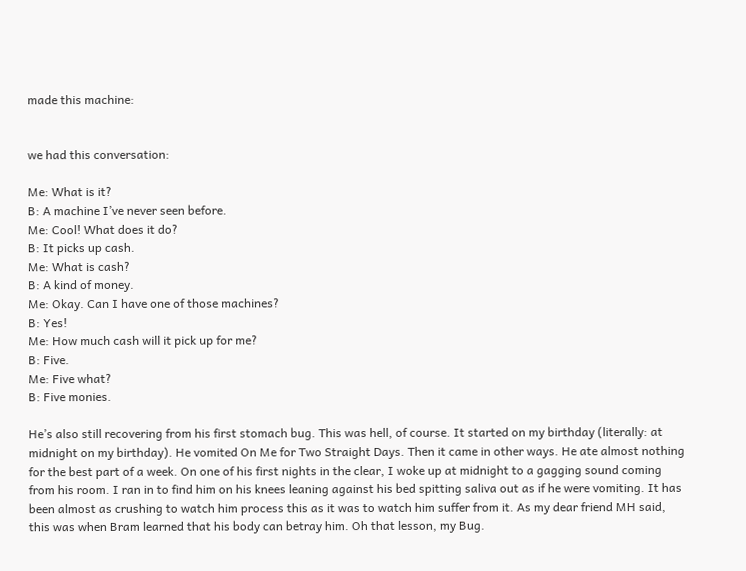made this machine:


we had this conversation:

Me: What is it?
B: A machine I’ve never seen before.
Me: Cool! What does it do?
B: It picks up cash.
Me: What is cash?
B: A kind of money.
Me: Okay. Can I have one of those machines?
B: Yes!
Me: How much cash will it pick up for me?
B: Five.
Me: Five what?
B: Five monies.

He’s also still recovering from his first stomach bug. This was hell, of course. It started on my birthday (literally: at midnight on my birthday). He vomited On Me for Two Straight Days. Then it came in other ways. He ate almost nothing for the best part of a week. On one of his first nights in the clear, I woke up at midnight to a gagging sound coming from his room. I ran in to find him on his knees leaning against his bed spitting saliva out as if he were vomiting. It has been almost as crushing to watch him process this as it was to watch him suffer from it. As my dear friend MH said, this was when Bram learned that his body can betray him. Oh that lesson, my Bug.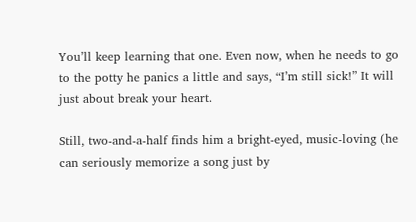You’ll keep learning that one. Even now, when he needs to go to the potty he panics a little and says, “I’m still sick!” It will just about break your heart.

Still, two-and-a-half finds him a bright-eyed, music-loving (he can seriously memorize a song just by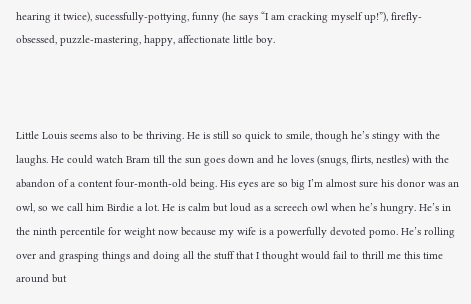hearing it twice), sucessfully-pottying, funny (he says “I am cracking myself up!”), firefly-obsessed, puzzle-mastering, happy, affectionate little boy.



Little Louis seems also to be thriving. He is still so quick to smile, though he’s stingy with the laughs. He could watch Bram till the sun goes down and he loves (snugs, flirts, nestles) with the abandon of a content four-month-old being. His eyes are so big I’m almost sure his donor was an owl, so we call him Birdie a lot. He is calm but loud as a screech owl when he’s hungry. He’s in the ninth percentile for weight now because my wife is a powerfully devoted pomo. He’s rolling over and grasping things and doing all the stuff that I thought would fail to thrill me this time around but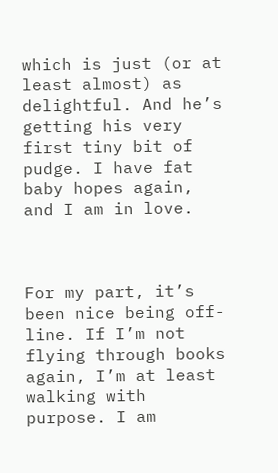which is just (or at least almost) as delightful. And he’s getting his very first tiny bit of pudge. I have fat baby hopes again, and I am in love.



For my part, it’s been nice being off-line. If I’m not flying through books again, I’m at least walking with purpose. I am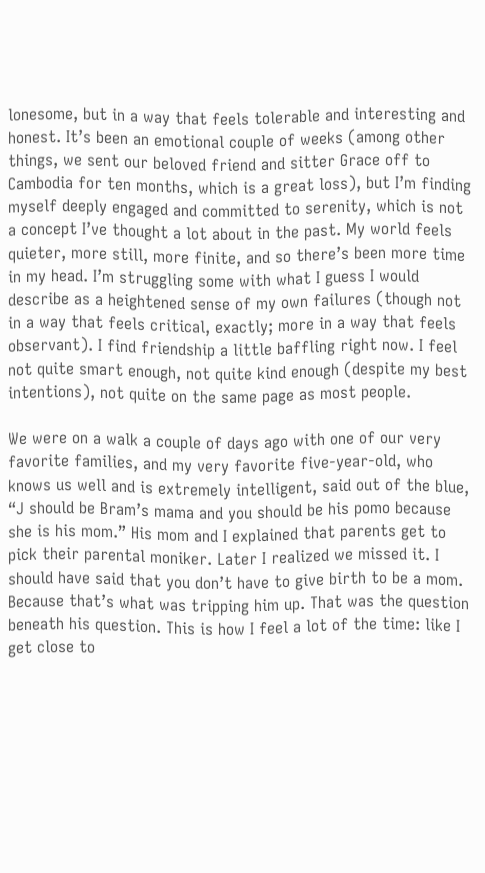lonesome, but in a way that feels tolerable and interesting and honest. It’s been an emotional couple of weeks (among other things, we sent our beloved friend and sitter Grace off to Cambodia for ten months, which is a great loss), but I’m finding myself deeply engaged and committed to serenity, which is not a concept I’ve thought a lot about in the past. My world feels quieter, more still, more finite, and so there’s been more time in my head. I’m struggling some with what I guess I would describe as a heightened sense of my own failures (though not in a way that feels critical, exactly; more in a way that feels observant). I find friendship a little baffling right now. I feel not quite smart enough, not quite kind enough (despite my best intentions), not quite on the same page as most people.

We were on a walk a couple of days ago with one of our very favorite families, and my very favorite five-year-old, who knows us well and is extremely intelligent, said out of the blue, “J should be Bram’s mama and you should be his pomo because she is his mom.” His mom and I explained that parents get to pick their parental moniker. Later I realized we missed it. I should have said that you don’t have to give birth to be a mom. Because that’s what was tripping him up. That was the question beneath his question. This is how I feel a lot of the time: like I get close to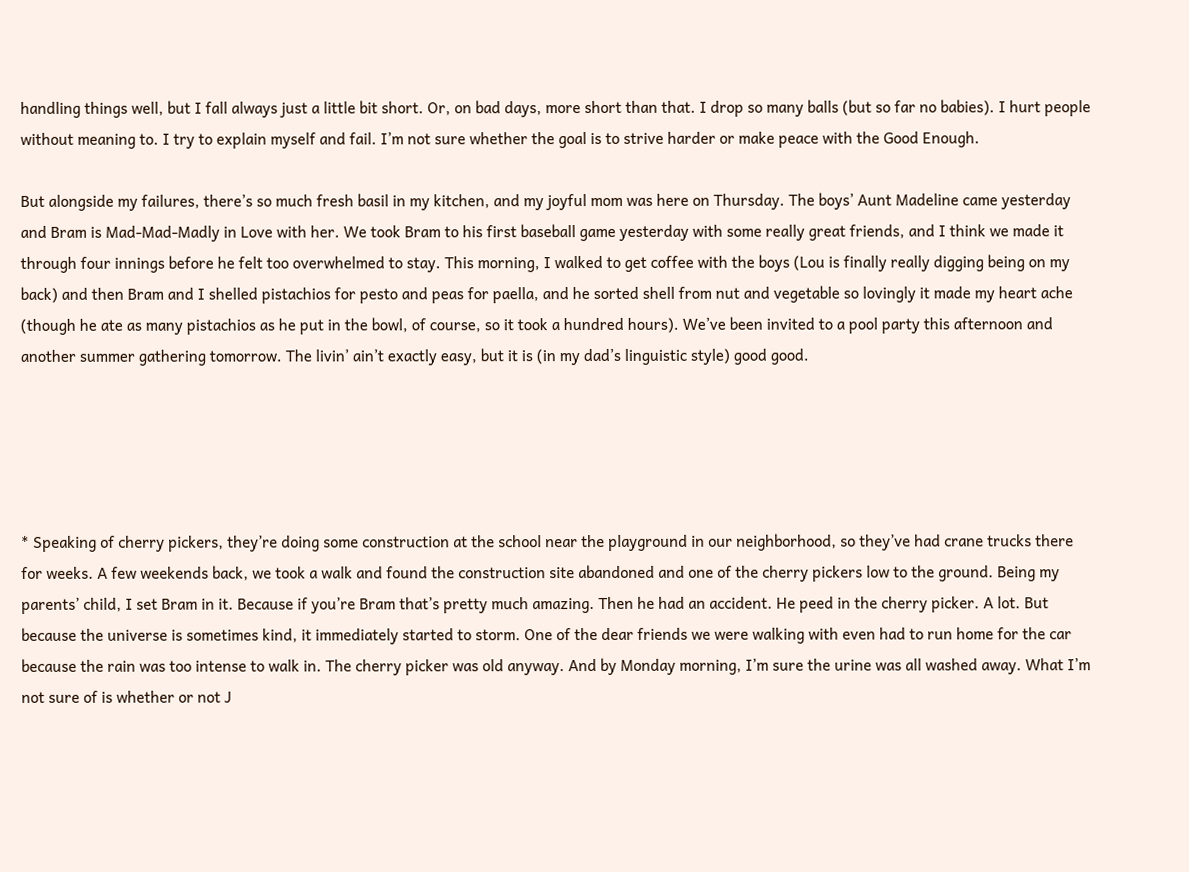handling things well, but I fall always just a little bit short. Or, on bad days, more short than that. I drop so many balls (but so far no babies). I hurt people without meaning to. I try to explain myself and fail. I’m not sure whether the goal is to strive harder or make peace with the Good Enough.

But alongside my failures, there’s so much fresh basil in my kitchen, and my joyful mom was here on Thursday. The boys’ Aunt Madeline came yesterday and Bram is Mad-Mad-Madly in Love with her. We took Bram to his first baseball game yesterday with some really great friends, and I think we made it through four innings before he felt too overwhelmed to stay. This morning, I walked to get coffee with the boys (Lou is finally really digging being on my back) and then Bram and I shelled pistachios for pesto and peas for paella, and he sorted shell from nut and vegetable so lovingly it made my heart ache (though he ate as many pistachios as he put in the bowl, of course, so it took a hundred hours). We’ve been invited to a pool party this afternoon and another summer gathering tomorrow. The livin’ ain’t exactly easy, but it is (in my dad’s linguistic style) good good.





* Speaking of cherry pickers, they’re doing some construction at the school near the playground in our neighborhood, so they’ve had crane trucks there for weeks. A few weekends back, we took a walk and found the construction site abandoned and one of the cherry pickers low to the ground. Being my parents’ child, I set Bram in it. Because if you’re Bram that’s pretty much amazing. Then he had an accident. He peed in the cherry picker. A lot. But because the universe is sometimes kind, it immediately started to storm. One of the dear friends we were walking with even had to run home for the car because the rain was too intense to walk in. The cherry picker was old anyway. And by Monday morning, I’m sure the urine was all washed away. What I’m not sure of is whether or not J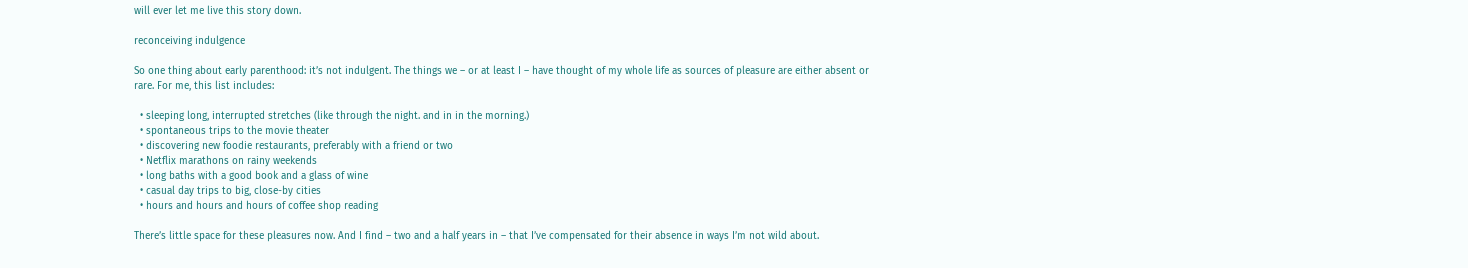will ever let me live this story down.

reconceiving indulgence

So one thing about early parenthood: it’s not indulgent. The things we – or at least I – have thought of my whole life as sources of pleasure are either absent or rare. For me, this list includes:

  • sleeping long, interrupted stretches (like through the night. and in in the morning.)
  • spontaneous trips to the movie theater
  • discovering new foodie restaurants, preferably with a friend or two
  • Netflix marathons on rainy weekends
  • long baths with a good book and a glass of wine
  • casual day trips to big, close-by cities
  • hours and hours and hours of coffee shop reading

There’s little space for these pleasures now. And I find – two and a half years in – that I’ve compensated for their absence in ways I’m not wild about.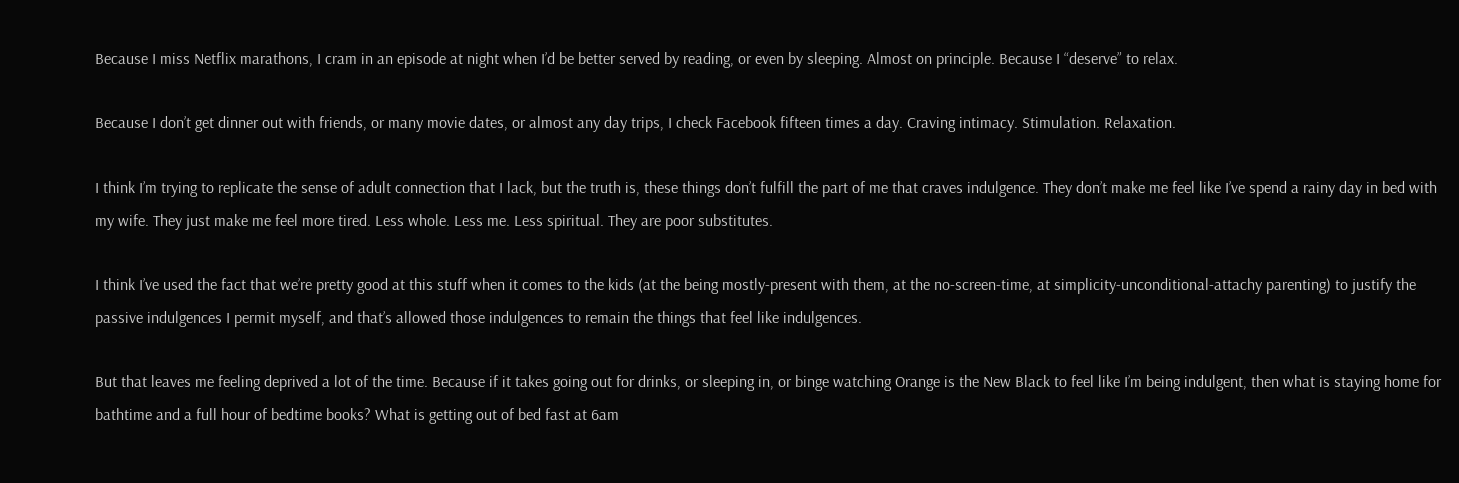Because I miss Netflix marathons, I cram in an episode at night when I’d be better served by reading, or even by sleeping. Almost on principle. Because I “deserve” to relax.

Because I don’t get dinner out with friends, or many movie dates, or almost any day trips, I check Facebook fifteen times a day. Craving intimacy. Stimulation. Relaxation.

I think I’m trying to replicate the sense of adult connection that I lack, but the truth is, these things don’t fulfill the part of me that craves indulgence. They don’t make me feel like I’ve spend a rainy day in bed with my wife. They just make me feel more tired. Less whole. Less me. Less spiritual. They are poor substitutes.

I think I’ve used the fact that we’re pretty good at this stuff when it comes to the kids (at the being mostly-present with them, at the no-screen-time, at simplicity-unconditional-attachy parenting) to justify the passive indulgences I permit myself, and that’s allowed those indulgences to remain the things that feel like indulgences.

But that leaves me feeling deprived a lot of the time. Because if it takes going out for drinks, or sleeping in, or binge watching Orange is the New Black to feel like I’m being indulgent, then what is staying home for bathtime and a full hour of bedtime books? What is getting out of bed fast at 6am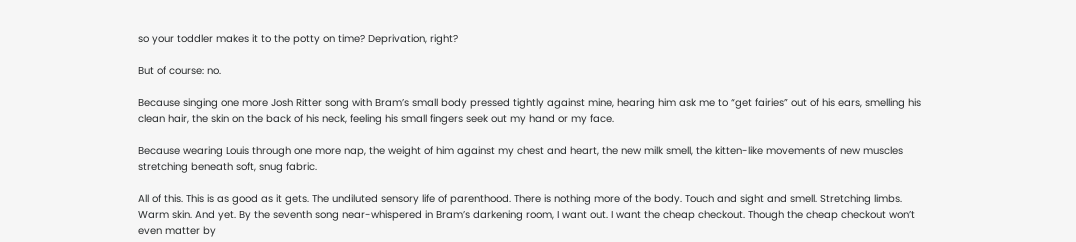so your toddler makes it to the potty on time? Deprivation, right?

But of course: no.

Because singing one more Josh Ritter song with Bram’s small body pressed tightly against mine, hearing him ask me to “get fairies” out of his ears, smelling his clean hair, the skin on the back of his neck, feeling his small fingers seek out my hand or my face.

Because wearing Louis through one more nap, the weight of him against my chest and heart, the new milk smell, the kitten-like movements of new muscles stretching beneath soft, snug fabric.

All of this. This is as good as it gets. The undiluted sensory life of parenthood. There is nothing more of the body. Touch and sight and smell. Stretching limbs. Warm skin. And yet. By the seventh song near-whispered in Bram’s darkening room, I want out. I want the cheap checkout. Though the cheap checkout won’t even matter by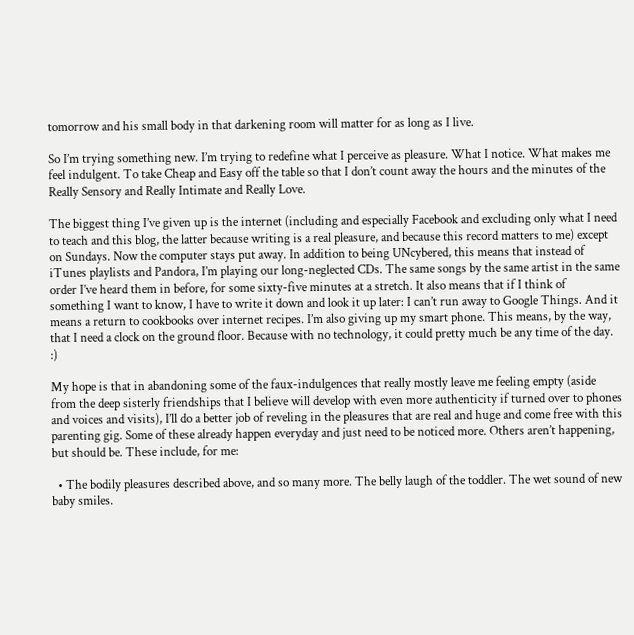tomorrow and his small body in that darkening room will matter for as long as I live.

So I’m trying something new. I’m trying to redefine what I perceive as pleasure. What I notice. What makes me feel indulgent. To take Cheap and Easy off the table so that I don’t count away the hours and the minutes of the Really Sensory and Really Intimate and Really Love.

The biggest thing I’ve given up is the internet (including and especially Facebook and excluding only what I need to teach and this blog, the latter because writing is a real pleasure, and because this record matters to me) except on Sundays. Now the computer stays put away. In addition to being UNcybered, this means that instead of iTunes playlists and Pandora, I’m playing our long-neglected CDs. The same songs by the same artist in the same order I’ve heard them in before, for some sixty-five minutes at a stretch. It also means that if I think of something I want to know, I have to write it down and look it up later: I can’t run away to Google Things. And it means a return to cookbooks over internet recipes. I’m also giving up my smart phone. This means, by the way, that I need a clock on the ground floor. Because with no technology, it could pretty much be any time of the day. :)

My hope is that in abandoning some of the faux-indulgences that really mostly leave me feeling empty (aside from the deep sisterly friendships that I believe will develop with even more authenticity if turned over to phones and voices and visits), I’ll do a better job of reveling in the pleasures that are real and huge and come free with this parenting gig. Some of these already happen everyday and just need to be noticed more. Others aren’t happening, but should be. These include, for me:

  • The bodily pleasures described above, and so many more. The belly laugh of the toddler. The wet sound of new baby smiles.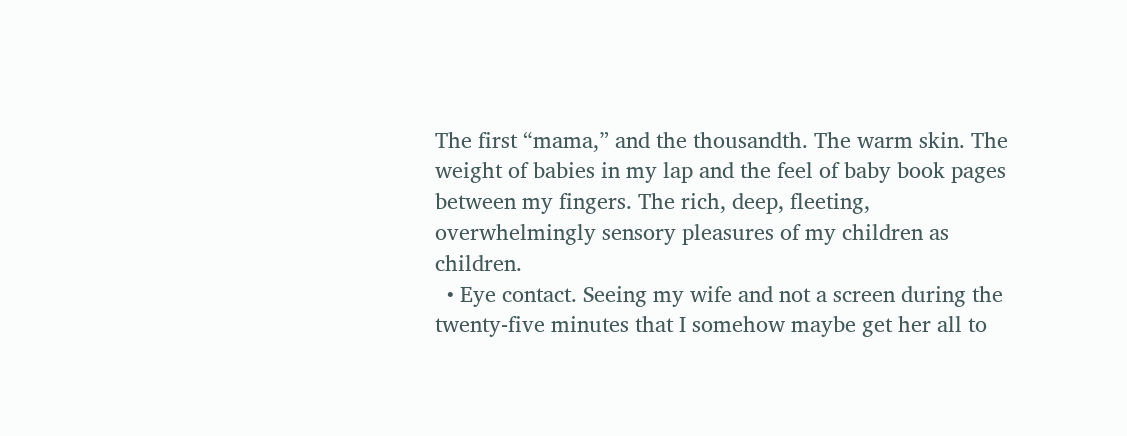The first “mama,” and the thousandth. The warm skin. The weight of babies in my lap and the feel of baby book pages between my fingers. The rich, deep, fleeting, overwhelmingly sensory pleasures of my children as children.
  • Eye contact. Seeing my wife and not a screen during the twenty-five minutes that I somehow maybe get her all to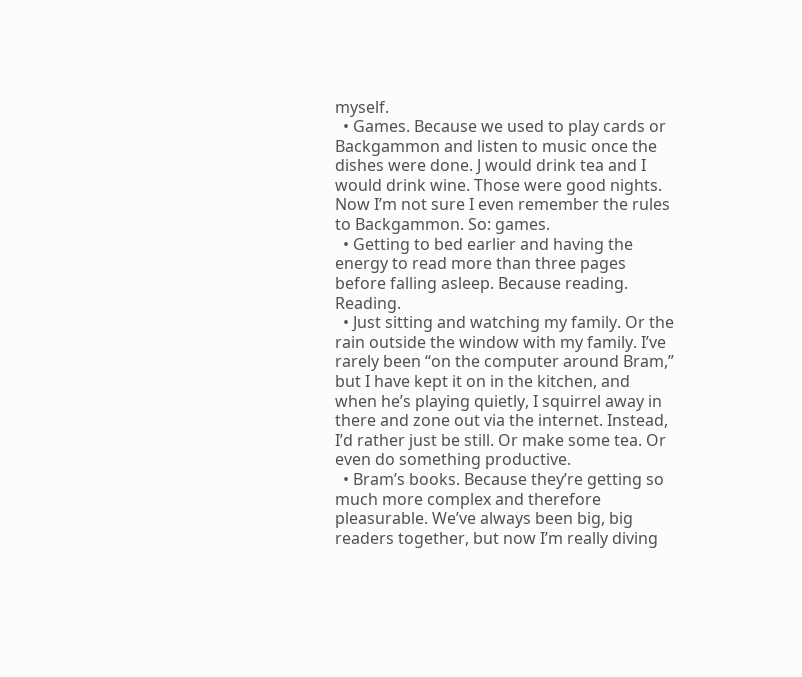myself.
  • Games. Because we used to play cards or Backgammon and listen to music once the dishes were done. J would drink tea and I would drink wine. Those were good nights. Now I’m not sure I even remember the rules to Backgammon. So: games.
  • Getting to bed earlier and having the energy to read more than three pages before falling asleep. Because reading. Reading.
  • Just sitting and watching my family. Or the rain outside the window with my family. I’ve rarely been “on the computer around Bram,” but I have kept it on in the kitchen, and when he’s playing quietly, I squirrel away in there and zone out via the internet. Instead, I’d rather just be still. Or make some tea. Or even do something productive.
  • Bram’s books. Because they’re getting so much more complex and therefore pleasurable. We’ve always been big, big readers together, but now I’m really diving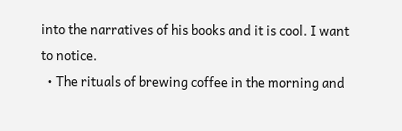into the narratives of his books and it is cool. I want to notice.
  • The rituals of brewing coffee in the morning and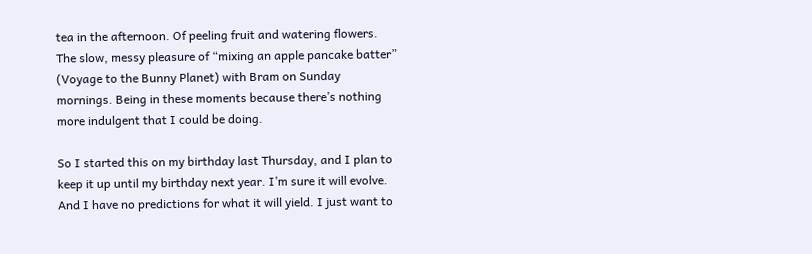tea in the afternoon. Of peeling fruit and watering flowers. The slow, messy pleasure of “mixing an apple pancake batter” (Voyage to the Bunny Planet) with Bram on Sunday mornings. Being in these moments because there’s nothing more indulgent that I could be doing.

So I started this on my birthday last Thursday, and I plan to keep it up until my birthday next year. I’m sure it will evolve. And I have no predictions for what it will yield. I just want to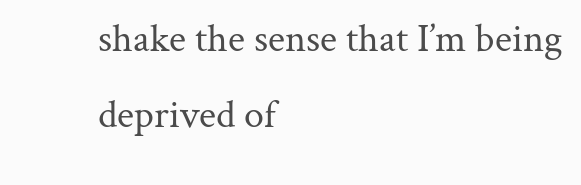shake the sense that I’m being deprived of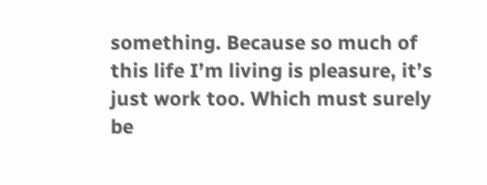something. Because so much of this life I’m living is pleasure, it’s just work too. Which must surely be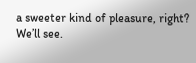a sweeter kind of pleasure, right? We’ll see.